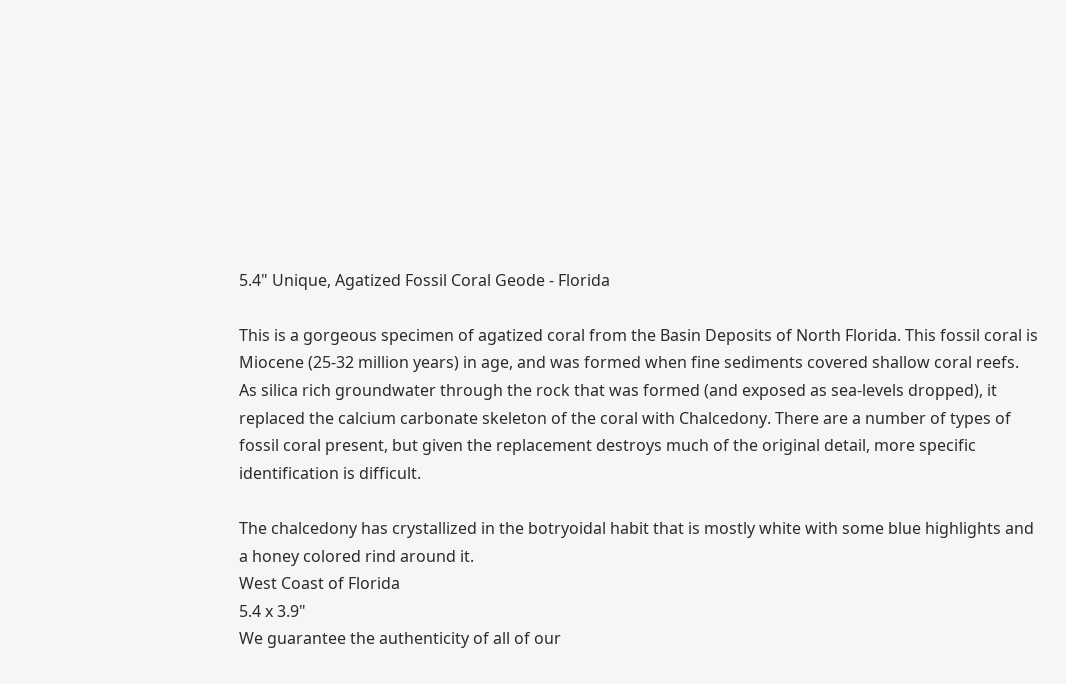5.4" Unique, Agatized Fossil Coral Geode - Florida

This is a gorgeous specimen of agatized coral from the Basin Deposits of North Florida. This fossil coral is Miocene (25-32 million years) in age, and was formed when fine sediments covered shallow coral reefs. As silica rich groundwater through the rock that was formed (and exposed as sea-levels dropped), it replaced the calcium carbonate skeleton of the coral with Chalcedony. There are a number of types of fossil coral present, but given the replacement destroys much of the original detail, more specific identification is difficult.

The chalcedony has crystallized in the botryoidal habit that is mostly white with some blue highlights and a honey colored rind around it.
West Coast of Florida
5.4 x 3.9"
We guarantee the authenticity of all of our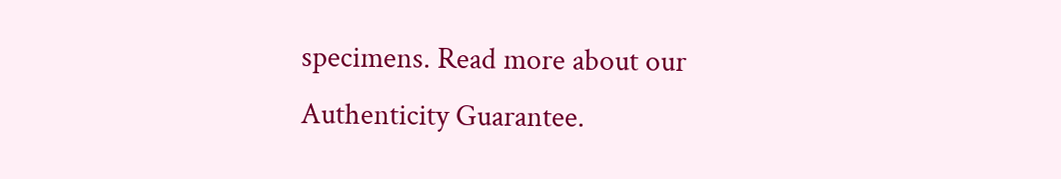specimens. Read more about our
Authenticity Guarantee.